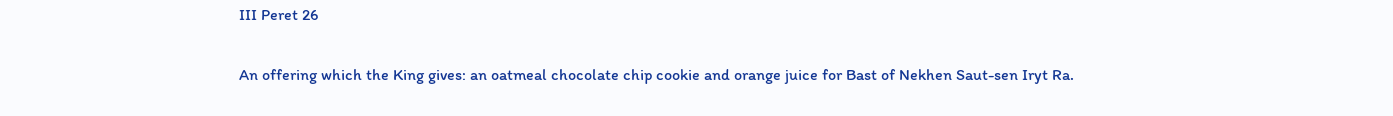III Peret 26

An offering which the King gives: an oatmeal chocolate chip cookie and orange juice for Bast of Nekhen Saut-sen Iryt Ra.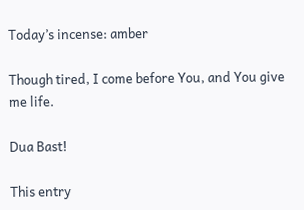Today’s incense: amber

Though tired, I come before You, and You give me life.

Dua Bast!

This entry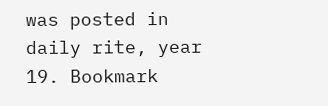was posted in daily rite, year 19. Bookmark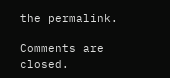the permalink.

Comments are closed.